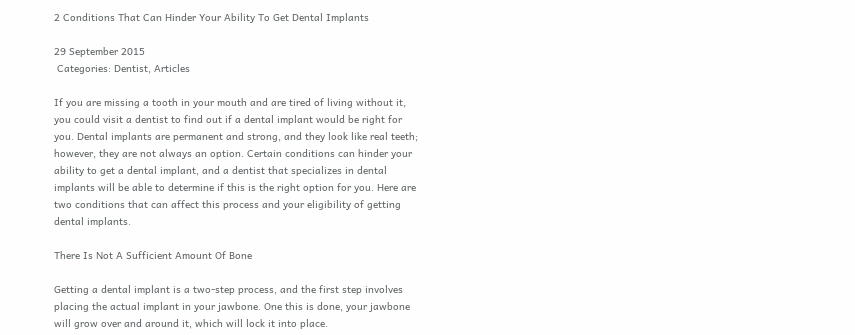2 Conditions That Can Hinder Your Ability To Get Dental Implants

29 September 2015
 Categories: Dentist, Articles

If you are missing a tooth in your mouth and are tired of living without it, you could visit a dentist to find out if a dental implant would be right for you. Dental implants are permanent and strong, and they look like real teeth; however, they are not always an option. Certain conditions can hinder your ability to get a dental implant, and a dentist that specializes in dental implants will be able to determine if this is the right option for you. Here are two conditions that can affect this process and your eligibility of getting dental implants.

There Is Not A Sufficient Amount Of Bone

Getting a dental implant is a two-step process, and the first step involves placing the actual implant in your jawbone. One this is done, your jawbone will grow over and around it, which will lock it into place.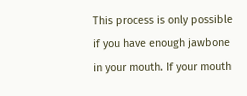This process is only possible if you have enough jawbone in your mouth. If your mouth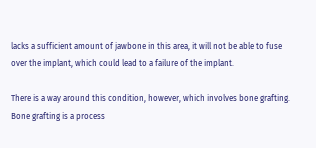lacks a sufficient amount of jawbone in this area, it will not be able to fuse over the implant, which could lead to a failure of the implant.

There is a way around this condition, however, which involves bone grafting. Bone grafting is a process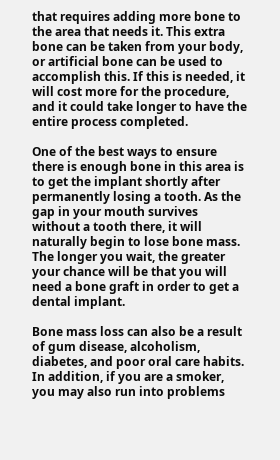that requires adding more bone to the area that needs it. This extra bone can be taken from your body, or artificial bone can be used to accomplish this. If this is needed, it will cost more for the procedure, and it could take longer to have the entire process completed.

One of the best ways to ensure there is enough bone in this area is to get the implant shortly after permanently losing a tooth. As the gap in your mouth survives without a tooth there, it will naturally begin to lose bone mass. The longer you wait, the greater your chance will be that you will need a bone graft in order to get a dental implant.

Bone mass loss can also be a result of gum disease, alcoholism, diabetes, and poor oral care habits. In addition, if you are a smoker, you may also run into problems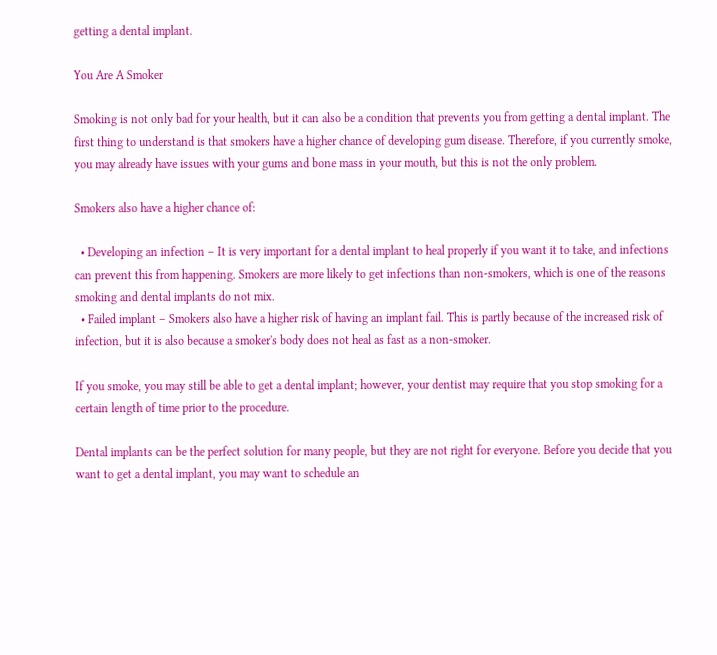getting a dental implant.

You Are A Smoker

Smoking is not only bad for your health, but it can also be a condition that prevents you from getting a dental implant. The first thing to understand is that smokers have a higher chance of developing gum disease. Therefore, if you currently smoke, you may already have issues with your gums and bone mass in your mouth, but this is not the only problem.

Smokers also have a higher chance of:

  • Developing an infection – It is very important for a dental implant to heal properly if you want it to take, and infections can prevent this from happening. Smokers are more likely to get infections than non-smokers, which is one of the reasons smoking and dental implants do not mix.
  • Failed implant – Smokers also have a higher risk of having an implant fail. This is partly because of the increased risk of infection, but it is also because a smoker's body does not heal as fast as a non-smoker.

If you smoke, you may still be able to get a dental implant; however, your dentist may require that you stop smoking for a certain length of time prior to the procedure.

Dental implants can be the perfect solution for many people, but they are not right for everyone. Before you decide that you want to get a dental implant, you may want to schedule an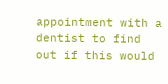appointment with a dentist to find out if this would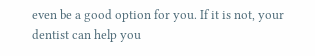even be a good option for you. If it is not, your dentist can help you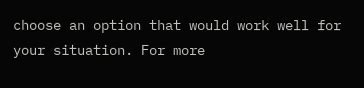choose an option that would work well for your situation. For more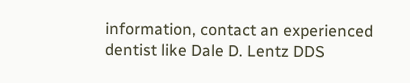information, contact an experienced dentist like Dale D. Lentz DDS